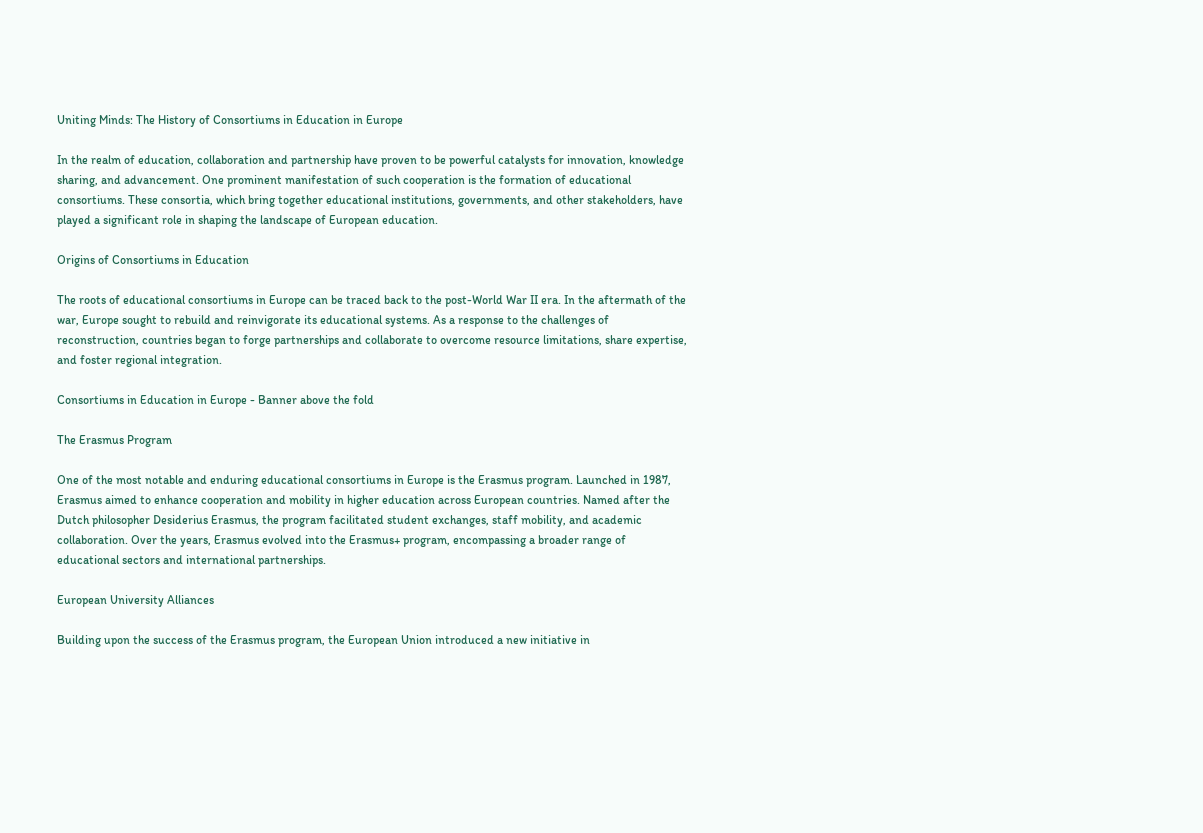Uniting Minds: The History of Consortiums in Education in Europe

In the realm of education, collaboration and partnership have proven to be powerful catalysts for innovation, knowledge sharing, and advancement. One prominent manifestation of such cooperation is the formation of educational consortiums. These consortia, which bring together educational institutions, governments, and other stakeholders, have played a significant role in shaping the landscape of European education.

Origins of Consortiums in Education

The roots of educational consortiums in Europe can be traced back to the post-World War II era. In the aftermath of the war, Europe sought to rebuild and reinvigorate its educational systems. As a response to the challenges of reconstruction, countries began to forge partnerships and collaborate to overcome resource limitations, share expertise, and foster regional integration.

Consortiums in Education in Europe - Banner above the fold

The Erasmus Program

One of the most notable and enduring educational consortiums in Europe is the Erasmus program. Launched in 1987, Erasmus aimed to enhance cooperation and mobility in higher education across European countries. Named after the Dutch philosopher Desiderius Erasmus, the program facilitated student exchanges, staff mobility, and academic collaboration. Over the years, Erasmus evolved into the Erasmus+ program, encompassing a broader range of educational sectors and international partnerships.

European University Alliances

Building upon the success of the Erasmus program, the European Union introduced a new initiative in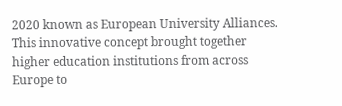2020 known as European University Alliances. This innovative concept brought together higher education institutions from across Europe to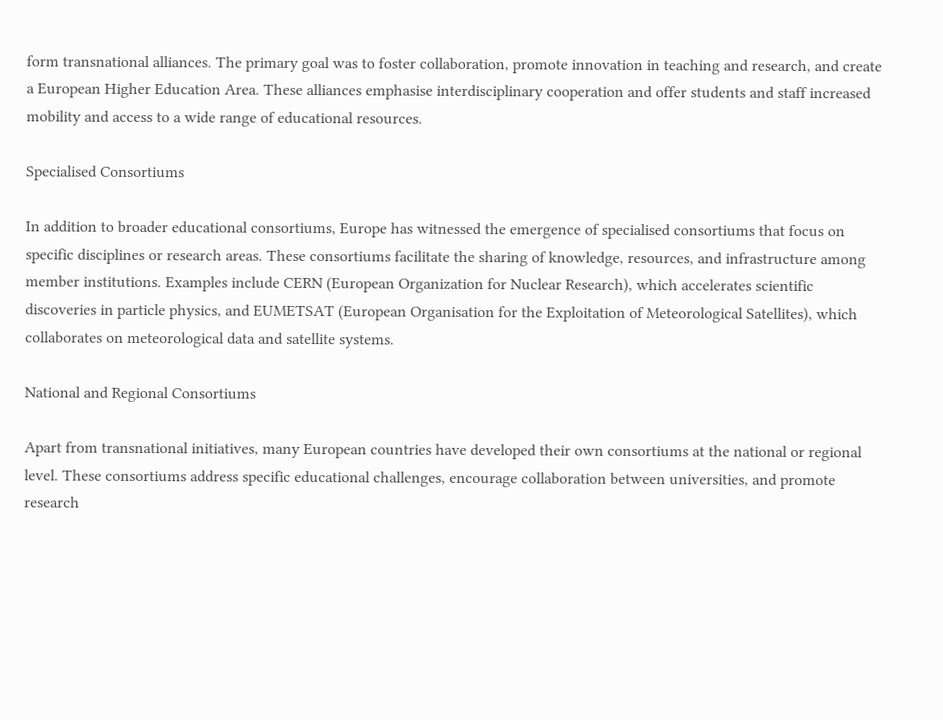form transnational alliances. The primary goal was to foster collaboration, promote innovation in teaching and research, and create a European Higher Education Area. These alliances emphasise interdisciplinary cooperation and offer students and staff increased mobility and access to a wide range of educational resources.

Specialised Consortiums

In addition to broader educational consortiums, Europe has witnessed the emergence of specialised consortiums that focus on specific disciplines or research areas. These consortiums facilitate the sharing of knowledge, resources, and infrastructure among member institutions. Examples include CERN (European Organization for Nuclear Research), which accelerates scientific discoveries in particle physics, and EUMETSAT (European Organisation for the Exploitation of Meteorological Satellites), which collaborates on meteorological data and satellite systems.

National and Regional Consortiums

Apart from transnational initiatives, many European countries have developed their own consortiums at the national or regional level. These consortiums address specific educational challenges, encourage collaboration between universities, and promote research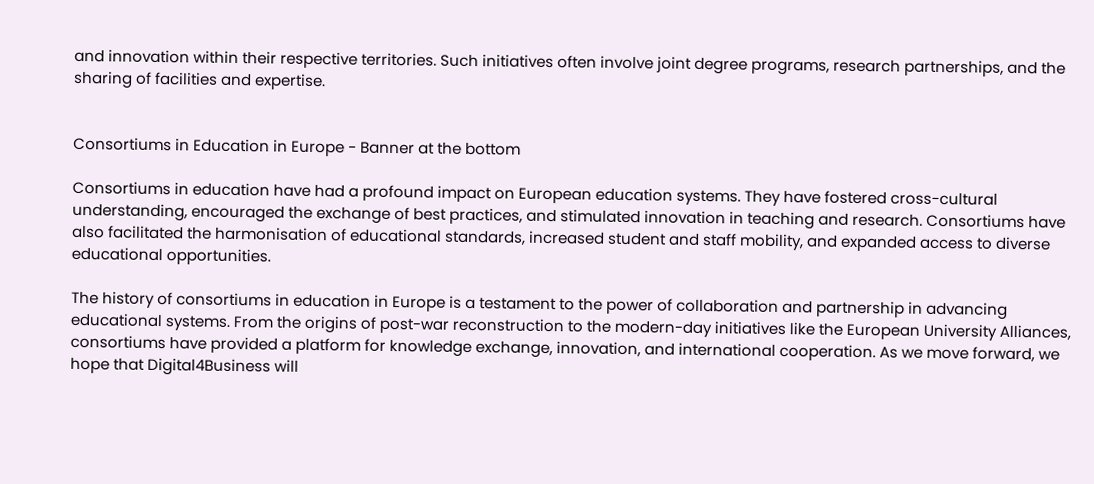and innovation within their respective territories. Such initiatives often involve joint degree programs, research partnerships, and the sharing of facilities and expertise.


Consortiums in Education in Europe - Banner at the bottom

Consortiums in education have had a profound impact on European education systems. They have fostered cross-cultural understanding, encouraged the exchange of best practices, and stimulated innovation in teaching and research. Consortiums have also facilitated the harmonisation of educational standards, increased student and staff mobility, and expanded access to diverse educational opportunities.

The history of consortiums in education in Europe is a testament to the power of collaboration and partnership in advancing educational systems. From the origins of post-war reconstruction to the modern-day initiatives like the European University Alliances, consortiums have provided a platform for knowledge exchange, innovation, and international cooperation. As we move forward, we hope that Digital4Business will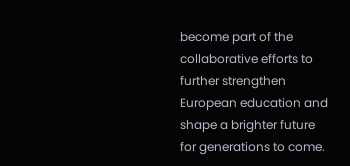become part of the collaborative efforts to further strengthen European education and shape a brighter future for generations to come.